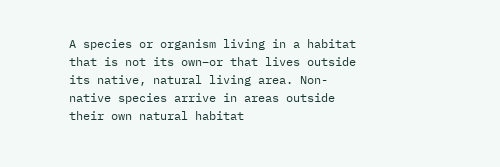A species or organism living in a habitat that is not its own–or that lives outside its native, natural living area. Non-native species arrive in areas outside their own natural habitat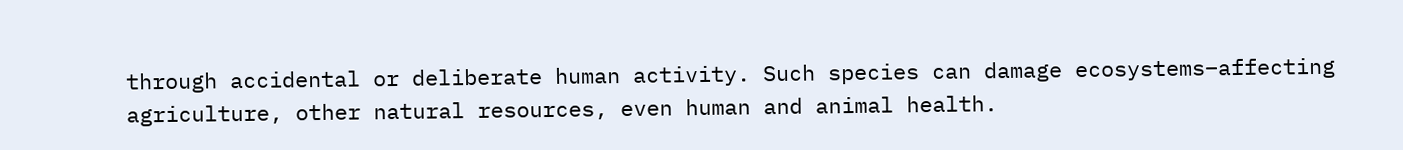through accidental or deliberate human activity. Such species can damage ecosystems–affecting agriculture, other natural resources, even human and animal health.